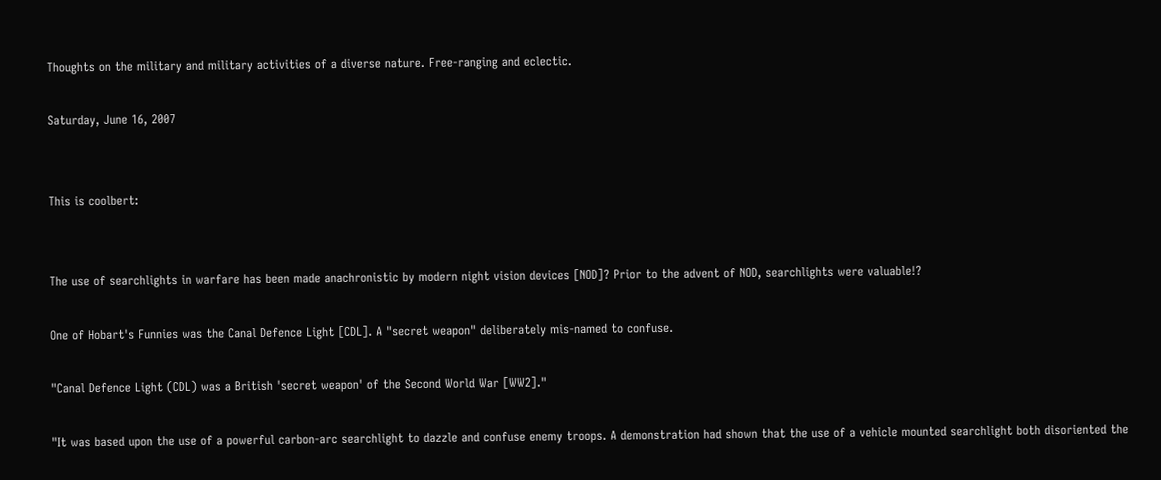Thoughts on the military and military activities of a diverse nature. Free-ranging and eclectic.

Saturday, June 16, 2007


This is coolbert:


The use of searchlights in warfare has been made anachronistic by modern night vision devices [NOD]? Prior to the advent of NOD, searchlights were valuable!?

One of Hobart's Funnies was the Canal Defence Light [CDL]. A "secret weapon" deliberately mis-named to confuse.

"Canal Defence Light (CDL) was a British 'secret weapon' of the Second World War [WW2]."

"It was based upon the use of a powerful carbon-arc searchlight to dazzle and confuse enemy troops. A demonstration had shown that the use of a vehicle mounted searchlight both disoriented the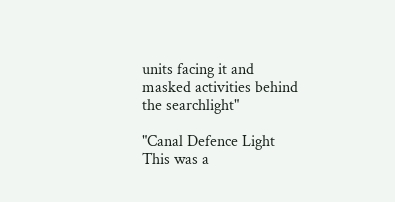units facing it and masked activities behind the searchlight"

"Canal Defence Light This was a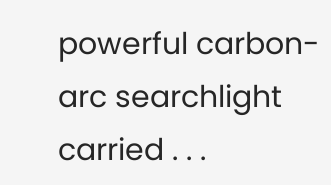powerful carbon-arc searchlight carried . . .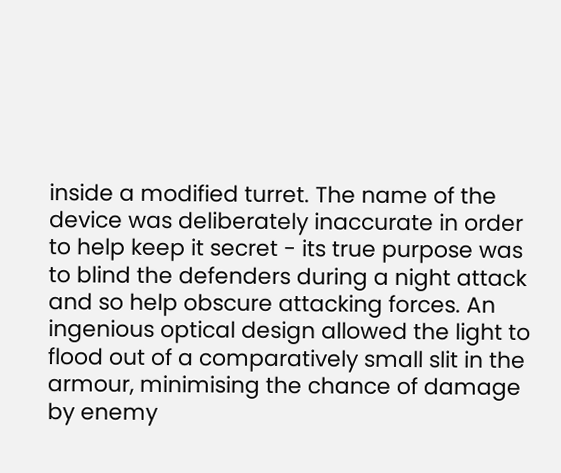inside a modified turret. The name of the device was deliberately inaccurate in order to help keep it secret - its true purpose was to blind the defenders during a night attack and so help obscure attacking forces. An ingenious optical design allowed the light to flood out of a comparatively small slit in the armour, minimising the chance of damage by enemy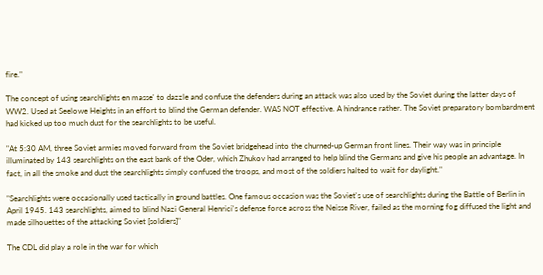fire."

The concept of using searchlights en masse' to dazzle and confuse the defenders during an attack was also used by the Soviet during the latter days of WW2. Used at Seelowe Heights in an effort to blind the German defender. WAS NOT effective. A hindrance rather. The Soviet preparatory bombardment had kicked up too much dust for the searchlights to be useful.

"At 5:30 AM, three Soviet armies moved forward from the Soviet bridgehead into the churned-up German front lines. Their way was in principle illuminated by 143 searchlights on the east bank of the Oder, which Zhukov had arranged to help blind the Germans and give his people an advantage. In fact, in all the smoke and dust the searchlights simply confused the troops, and most of the soldiers halted to wait for daylight."

"Searchlights were occasionally used tactically in ground battles. One famous occasion was the Soviet's use of searchlights during the Battle of Berlin in April 1945. 143 searchlights, aimed to blind Nazi General Henrici's defense force across the Neisse River, failed as the morning fog diffused the light and made silhouettes of the attacking Soviet [soldiers]"

The CDL did play a role in the war for which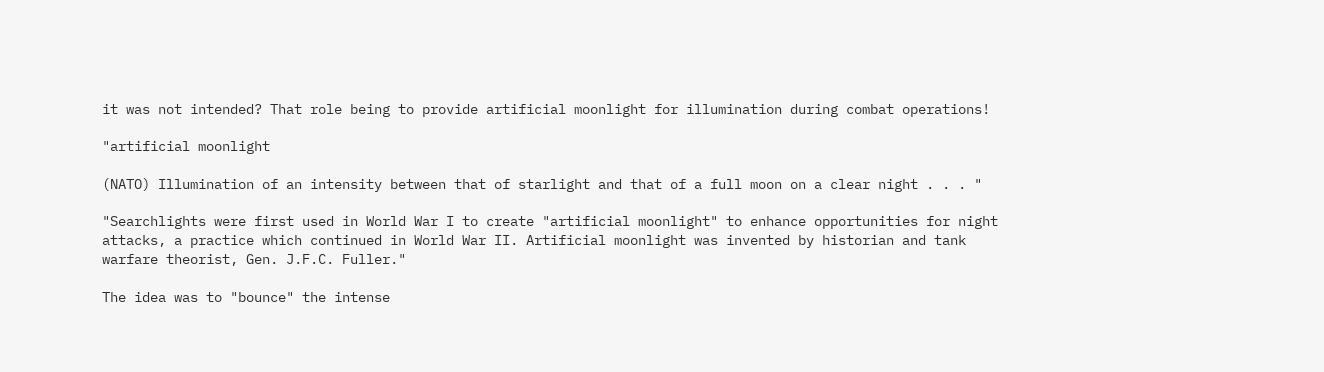it was not intended? That role being to provide artificial moonlight for illumination during combat operations!

"artificial moonlight

(NATO) Illumination of an intensity between that of starlight and that of a full moon on a clear night . . . "

"Searchlights were first used in World War I to create "artificial moonlight" to enhance opportunities for night attacks, a practice which continued in World War II. Artificial moonlight was invented by historian and tank warfare theorist, Gen. J.F.C. Fuller."

The idea was to "bounce" the intense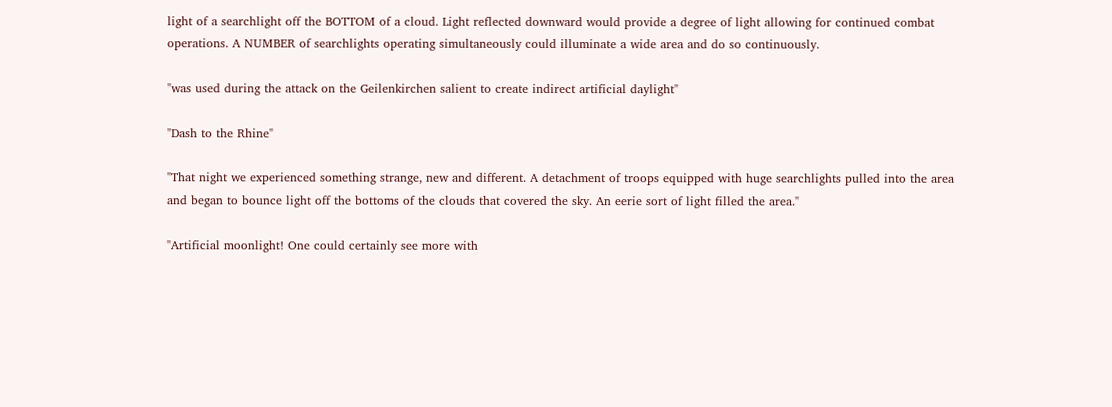light of a searchlight off the BOTTOM of a cloud. Light reflected downward would provide a degree of light allowing for continued combat operations. A NUMBER of searchlights operating simultaneously could illuminate a wide area and do so continuously.

"was used during the attack on the Geilenkirchen salient to create indirect artificial daylight"

"Dash to the Rhine"

"That night we experienced something strange, new and different. A detachment of troops equipped with huge searchlights pulled into the area and began to bounce light off the bottoms of the clouds that covered the sky. An eerie sort of light filled the area."

"Artificial moonlight! One could certainly see more with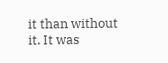it than without it. It was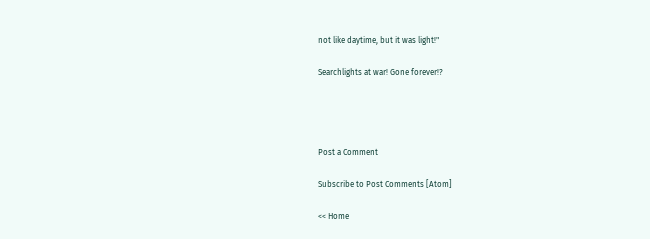not like daytime, but it was light!"

Searchlights at war! Gone forever!?




Post a Comment

Subscribe to Post Comments [Atom]

<< Home